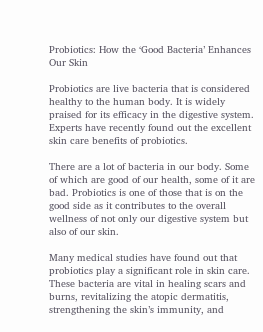Probiotics: How the ‘Good Bacteria’ Enhances Our Skin

Probiotics are live bacteria that is considered healthy to the human body. It is widely praised for its efficacy in the digestive system. Experts have recently found out the excellent skin care benefits of probiotics.

There are a lot of bacteria in our body. Some of which are good of our health, some of it are bad. Probiotics is one of those that is on the good side as it contributes to the overall wellness of not only our digestive system but also of our skin.

Many medical studies have found out that probiotics play a significant role in skin care. These bacteria are vital in healing scars and burns, revitalizing the atopic dermatitis, strengthening the skin’s immunity, and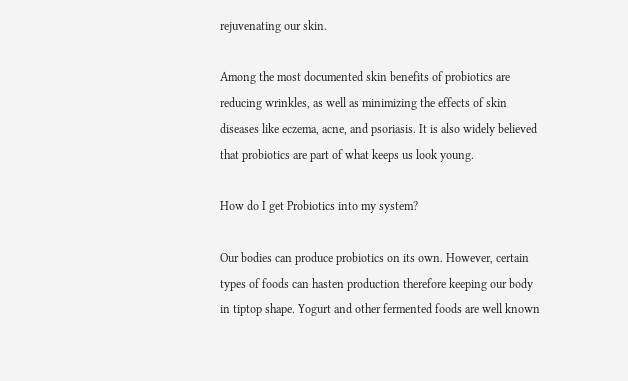rejuvenating our skin.

Among the most documented skin benefits of probiotics are reducing wrinkles, as well as minimizing the effects of skin diseases like eczema, acne, and psoriasis. It is also widely believed that probiotics are part of what keeps us look young.

How do I get Probiotics into my system?

Our bodies can produce probiotics on its own. However, certain types of foods can hasten production therefore keeping our body in tiptop shape. Yogurt and other fermented foods are well known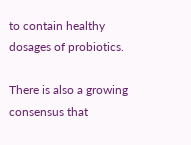to contain healthy dosages of probiotics.

There is also a growing consensus that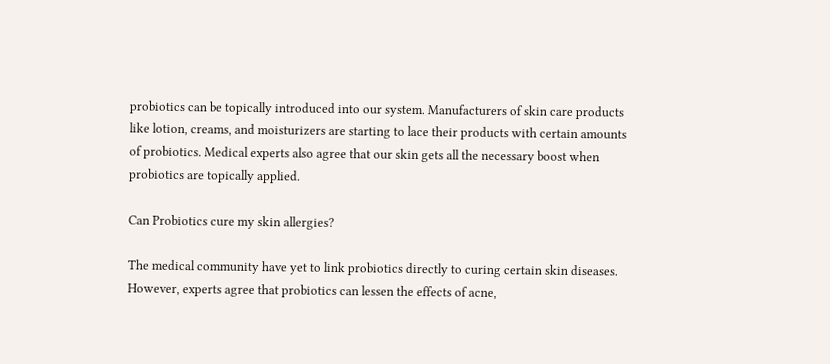probiotics can be topically introduced into our system. Manufacturers of skin care products like lotion, creams, and moisturizers are starting to lace their products with certain amounts of probiotics. Medical experts also agree that our skin gets all the necessary boost when probiotics are topically applied.

Can Probiotics cure my skin allergies?

The medical community have yet to link probiotics directly to curing certain skin diseases. However, experts agree that probiotics can lessen the effects of acne,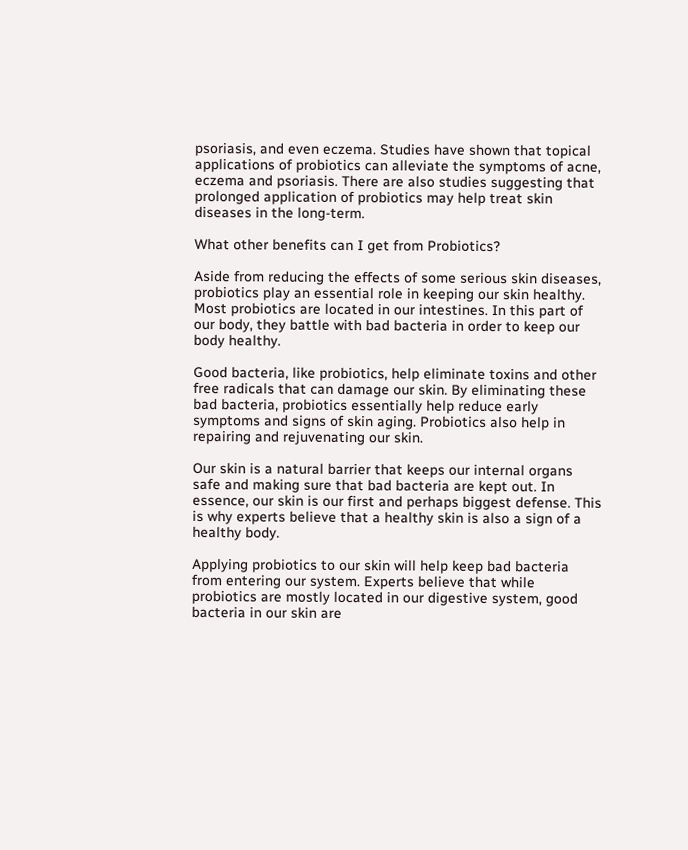psoriasis, and even eczema. Studies have shown that topical applications of probiotics can alleviate the symptoms of acne, eczema and psoriasis. There are also studies suggesting that prolonged application of probiotics may help treat skin diseases in the long-term.

What other benefits can I get from Probiotics?

Aside from reducing the effects of some serious skin diseases, probiotics play an essential role in keeping our skin healthy. Most probiotics are located in our intestines. In this part of our body, they battle with bad bacteria in order to keep our body healthy.

Good bacteria, like probiotics, help eliminate toxins and other free radicals that can damage our skin. By eliminating these bad bacteria, probiotics essentially help reduce early symptoms and signs of skin aging. Probiotics also help in repairing and rejuvenating our skin.

Our skin is a natural barrier that keeps our internal organs safe and making sure that bad bacteria are kept out. In essence, our skin is our first and perhaps biggest defense. This is why experts believe that a healthy skin is also a sign of a healthy body.

Applying probiotics to our skin will help keep bad bacteria from entering our system. Experts believe that while probiotics are mostly located in our digestive system, good bacteria in our skin are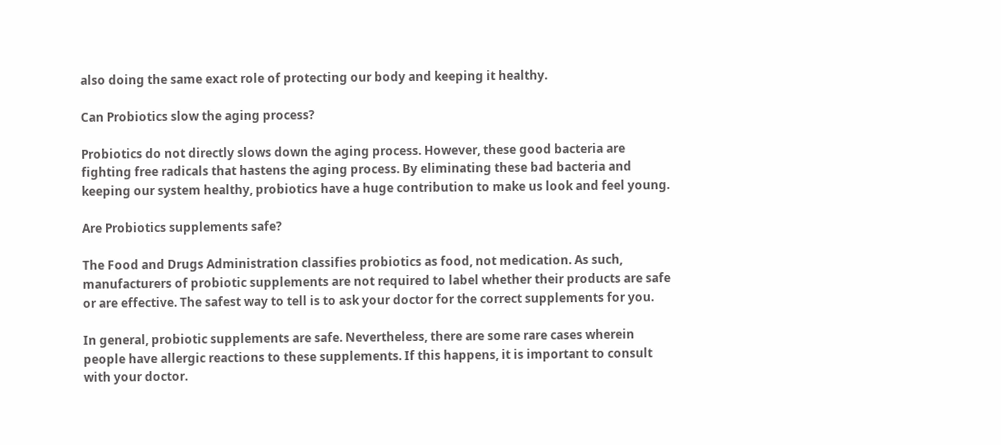also doing the same exact role of protecting our body and keeping it healthy.

Can Probiotics slow the aging process?

Probiotics do not directly slows down the aging process. However, these good bacteria are fighting free radicals that hastens the aging process. By eliminating these bad bacteria and keeping our system healthy, probiotics have a huge contribution to make us look and feel young.

Are Probiotics supplements safe?

The Food and Drugs Administration classifies probiotics as food, not medication. As such, manufacturers of probiotic supplements are not required to label whether their products are safe or are effective. The safest way to tell is to ask your doctor for the correct supplements for you.

In general, probiotic supplements are safe. Nevertheless, there are some rare cases wherein people have allergic reactions to these supplements. If this happens, it is important to consult with your doctor.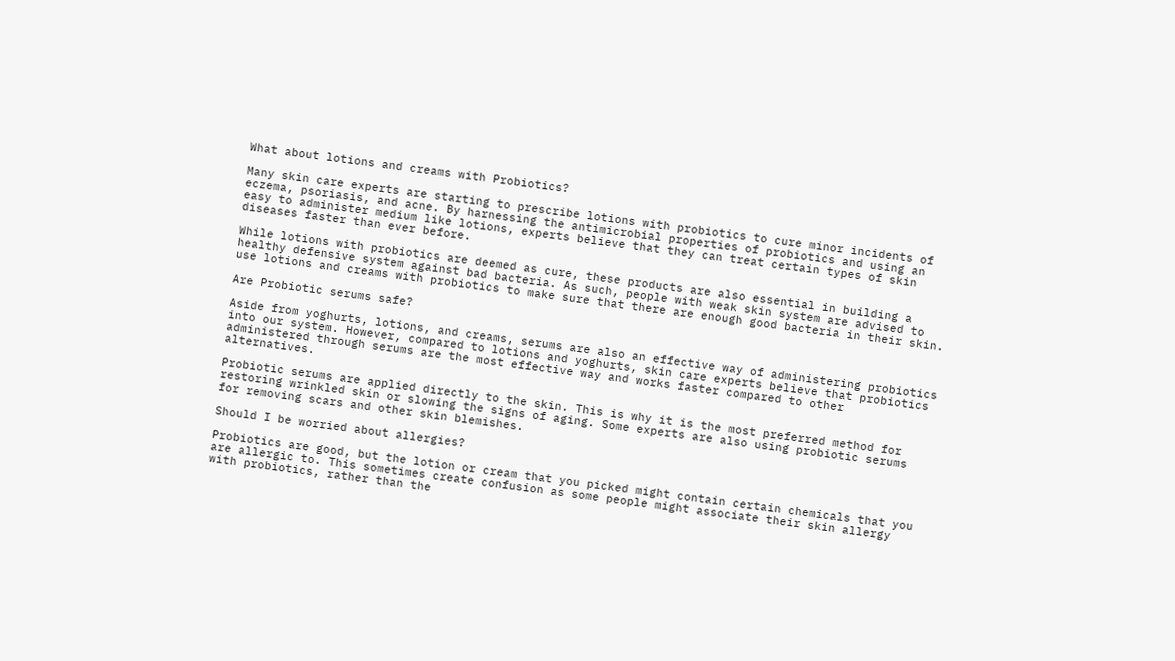What about lotions and creams with Probiotics?

Many skin care experts are starting to prescribe lotions with probiotics to cure minor incidents of eczema, psoriasis, and acne. By harnessing the antimicrobial properties of probiotics and using an easy to administer medium like lotions, experts believe that they can treat certain types of skin diseases faster than ever before.

While lotions with probiotics are deemed as cure, these products are also essential in building a healthy defensive system against bad bacteria. As such, people with weak skin system are advised to use lotions and creams with probiotics to make sure that there are enough good bacteria in their skin.

Are Probiotic serums safe?

Aside from yoghurts, lotions, and creams, serums are also an effective way of administering probiotics into our system. However, compared to lotions and yoghurts, skin care experts believe that probiotics administered through serums are the most effective way and works faster compared to other alternatives.

Probiotic serums are applied directly to the skin. This is why it is the most preferred method for restoring wrinkled skin or slowing the signs of aging. Some experts are also using probiotic serums for removing scars and other skin blemishes.

Should I be worried about allergies?

Probiotics are good, but the lotion or cream that you picked might contain certain chemicals that you are allergic to. This sometimes create confusion as some people might associate their skin allergy with probiotics, rather than the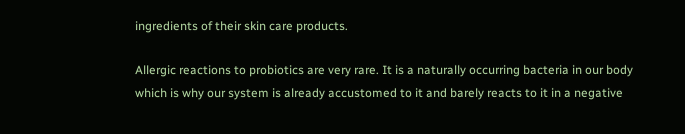ingredients of their skin care products.

Allergic reactions to probiotics are very rare. It is a naturally occurring bacteria in our body which is why our system is already accustomed to it and barely reacts to it in a negative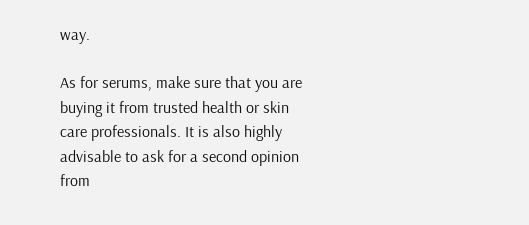way.

As for serums, make sure that you are buying it from trusted health or skin care professionals. It is also highly advisable to ask for a second opinion from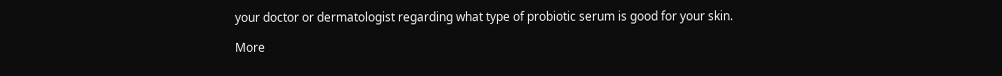your doctor or dermatologist regarding what type of probiotic serum is good for your skin.

More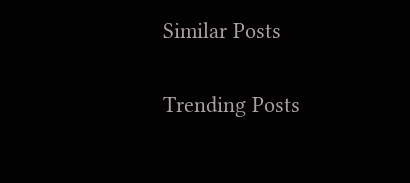Similar Posts

Trending Posts